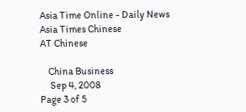Asia Time Online - Daily News
Asia Times Chinese
AT Chinese

    China Business
     Sep 4, 2008
Page 3 of 5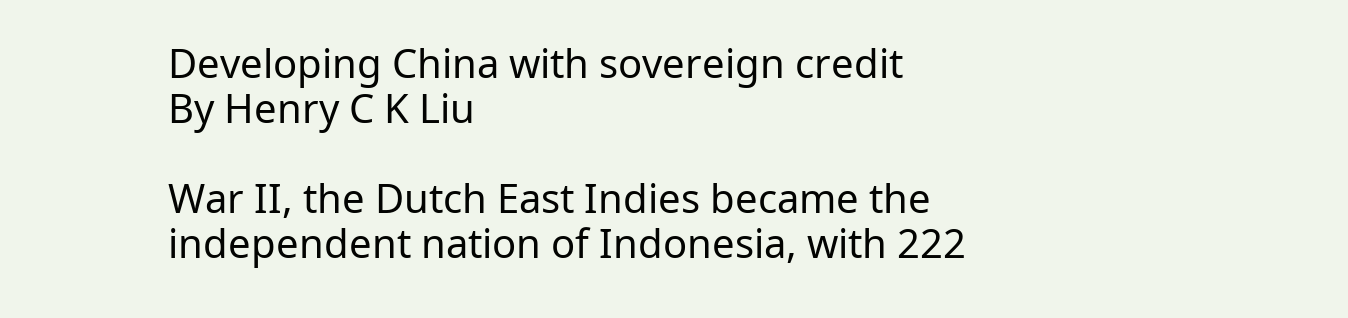Developing China with sovereign credit
By Henry C K Liu

War II, the Dutch East Indies became the independent nation of Indonesia, with 222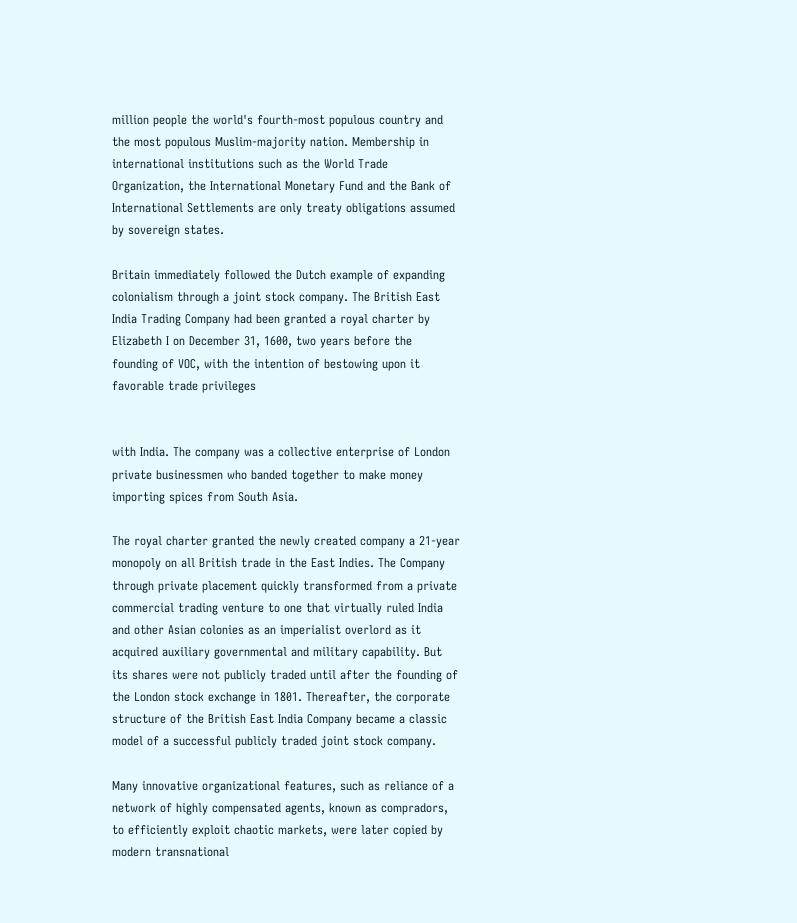million people the world's fourth-most populous country and the most populous Muslim-majority nation. Membership in international institutions such as the World Trade Organization, the International Monetary Fund and the Bank of International Settlements are only treaty obligations assumed by sovereign states.

Britain immediately followed the Dutch example of expanding colonialism through a joint stock company. The British East India Trading Company had been granted a royal charter by Elizabeth I on December 31, 1600, two years before the founding of VOC, with the intention of bestowing upon it favorable trade privileges


with India. The company was a collective enterprise of London private businessmen who banded together to make money importing spices from South Asia.

The royal charter granted the newly created company a 21-year monopoly on all British trade in the East Indies. The Company through private placement quickly transformed from a private commercial trading venture to one that virtually ruled India and other Asian colonies as an imperialist overlord as it acquired auxiliary governmental and military capability. But its shares were not publicly traded until after the founding of the London stock exchange in 1801. Thereafter, the corporate structure of the British East India Company became a classic model of a successful publicly traded joint stock company.

Many innovative organizational features, such as reliance of a network of highly compensated agents, known as compradors, to efficiently exploit chaotic markets, were later copied by modern transnational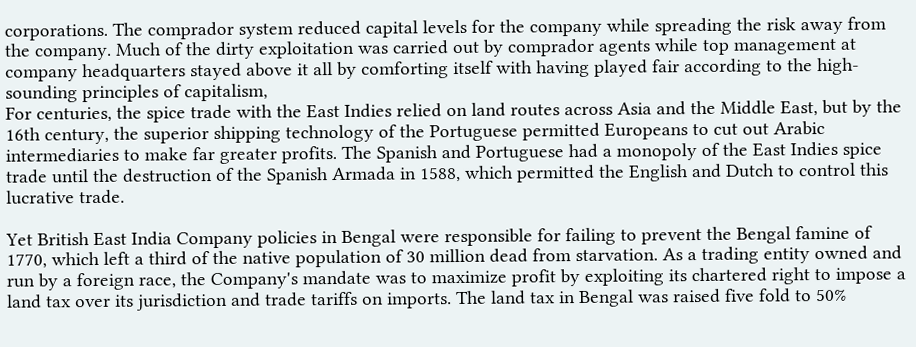corporations. The comprador system reduced capital levels for the company while spreading the risk away from the company. Much of the dirty exploitation was carried out by comprador agents while top management at company headquarters stayed above it all by comforting itself with having played fair according to the high-sounding principles of capitalism,
For centuries, the spice trade with the East Indies relied on land routes across Asia and the Middle East, but by the 16th century, the superior shipping technology of the Portuguese permitted Europeans to cut out Arabic intermediaries to make far greater profits. The Spanish and Portuguese had a monopoly of the East Indies spice trade until the destruction of the Spanish Armada in 1588, which permitted the English and Dutch to control this lucrative trade.

Yet British East India Company policies in Bengal were responsible for failing to prevent the Bengal famine of 1770, which left a third of the native population of 30 million dead from starvation. As a trading entity owned and run by a foreign race, the Company's mandate was to maximize profit by exploiting its chartered right to impose a land tax over its jurisdiction and trade tariffs on imports. The land tax in Bengal was raised five fold to 50%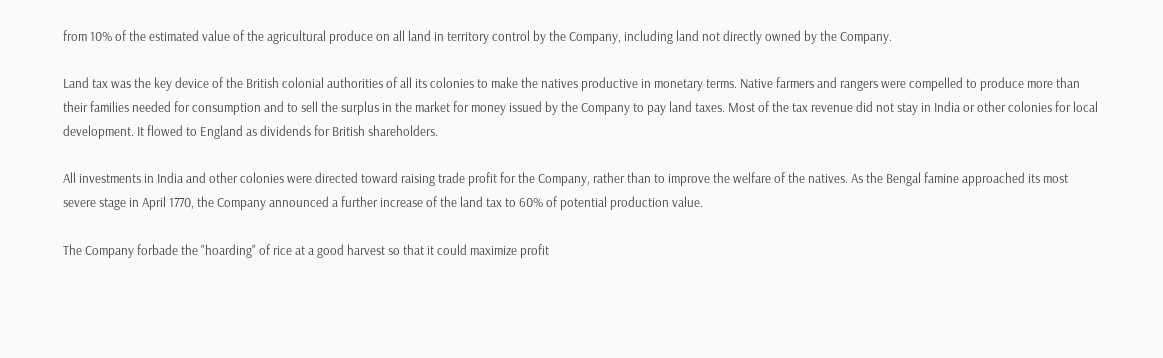from 10% of the estimated value of the agricultural produce on all land in territory control by the Company, including land not directly owned by the Company.

Land tax was the key device of the British colonial authorities of all its colonies to make the natives productive in monetary terms. Native farmers and rangers were compelled to produce more than their families needed for consumption and to sell the surplus in the market for money issued by the Company to pay land taxes. Most of the tax revenue did not stay in India or other colonies for local development. It flowed to England as dividends for British shareholders.

All investments in India and other colonies were directed toward raising trade profit for the Company, rather than to improve the welfare of the natives. As the Bengal famine approached its most severe stage in April 1770, the Company announced a further increase of the land tax to 60% of potential production value.

The Company forbade the "hoarding" of rice at a good harvest so that it could maximize profit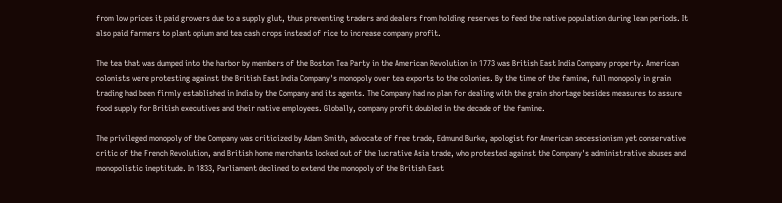from low prices it paid growers due to a supply glut, thus preventing traders and dealers from holding reserves to feed the native population during lean periods. It also paid farmers to plant opium and tea cash crops instead of rice to increase company profit.

The tea that was dumped into the harbor by members of the Boston Tea Party in the American Revolution in 1773 was British East India Company property. American colonists were protesting against the British East India Company's monopoly over tea exports to the colonies. By the time of the famine, full monopoly in grain trading had been firmly established in India by the Company and its agents. The Company had no plan for dealing with the grain shortage besides measures to assure food supply for British executives and their native employees. Globally, company profit doubled in the decade of the famine.

The privileged monopoly of the Company was criticized by Adam Smith, advocate of free trade, Edmund Burke, apologist for American secessionism yet conservative critic of the French Revolution, and British home merchants locked out of the lucrative Asia trade, who protested against the Company's administrative abuses and monopolistic ineptitude. In 1833, Parliament declined to extend the monopoly of the British East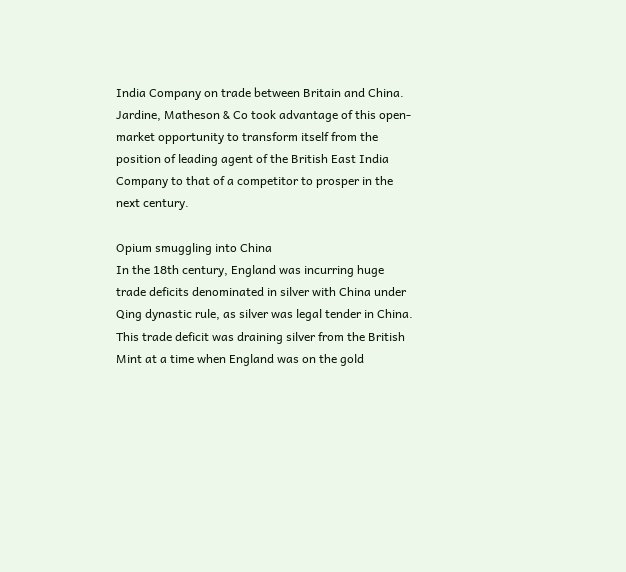India Company on trade between Britain and China. Jardine, Matheson & Co took advantage of this open-market opportunity to transform itself from the position of leading agent of the British East India Company to that of a competitor to prosper in the next century.

Opium smuggling into China
In the 18th century, England was incurring huge trade deficits denominated in silver with China under Qing dynastic rule, as silver was legal tender in China. This trade deficit was draining silver from the British Mint at a time when England was on the gold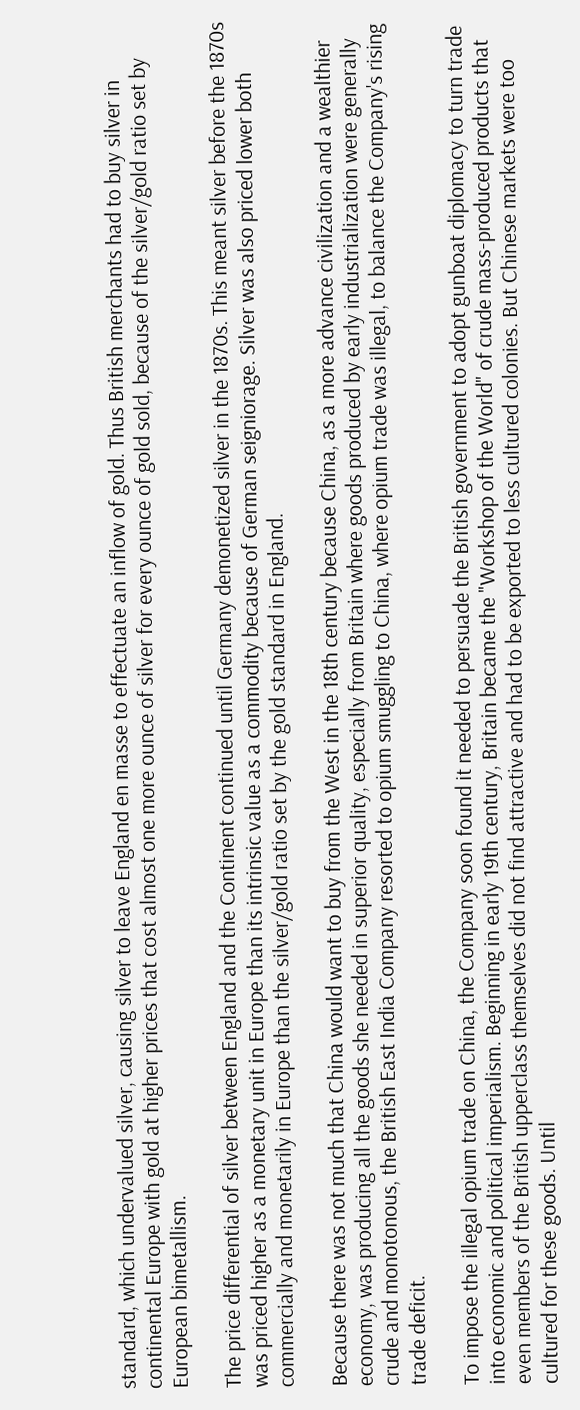standard, which undervalued silver, causing silver to leave England en masse to effectuate an inflow of gold. Thus British merchants had to buy silver in continental Europe with gold at higher prices that cost almost one more ounce of silver for every ounce of gold sold, because of the silver/gold ratio set by European bimetallism.

The price differential of silver between England and the Continent continued until Germany demonetized silver in the 1870s. This meant silver before the 1870s was priced higher as a monetary unit in Europe than its intrinsic value as a commodity because of German seigniorage. Silver was also priced lower both commercially and monetarily in Europe than the silver/gold ratio set by the gold standard in England.

Because there was not much that China would want to buy from the West in the 18th century because China, as a more advance civilization and a wealthier economy, was producing all the goods she needed in superior quality, especially from Britain where goods produced by early industrialization were generally crude and monotonous, the British East India Company resorted to opium smuggling to China, where opium trade was illegal, to balance the Company's rising trade deficit.

To impose the illegal opium trade on China, the Company soon found it needed to persuade the British government to adopt gunboat diplomacy to turn trade into economic and political imperialism. Beginning in early 19th century, Britain became the "Workshop of the World" of crude mass-produced products that even members of the British upperclass themselves did not find attractive and had to be exported to less cultured colonies. But Chinese markets were too cultured for these goods. Until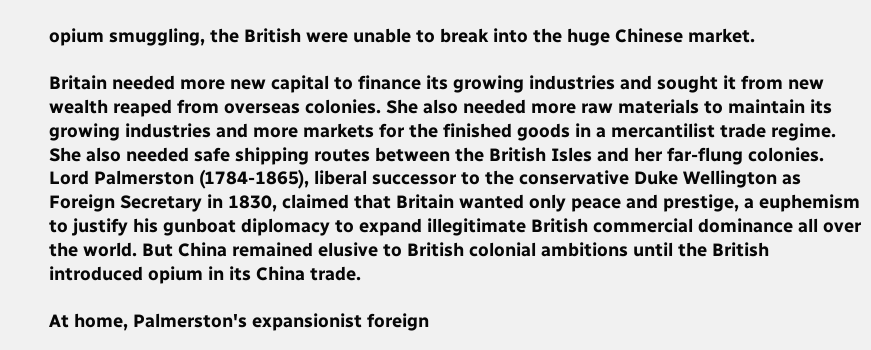opium smuggling, the British were unable to break into the huge Chinese market.

Britain needed more new capital to finance its growing industries and sought it from new wealth reaped from overseas colonies. She also needed more raw materials to maintain its growing industries and more markets for the finished goods in a mercantilist trade regime. She also needed safe shipping routes between the British Isles and her far-flung colonies. Lord Palmerston (1784-1865), liberal successor to the conservative Duke Wellington as Foreign Secretary in 1830, claimed that Britain wanted only peace and prestige, a euphemism to justify his gunboat diplomacy to expand illegitimate British commercial dominance all over the world. But China remained elusive to British colonial ambitions until the British introduced opium in its China trade.

At home, Palmerston's expansionist foreign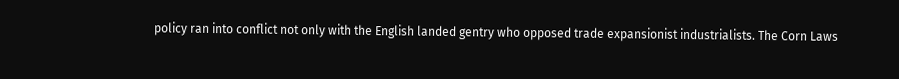policy ran into conflict not only with the English landed gentry who opposed trade expansionist industrialists. The Corn Laws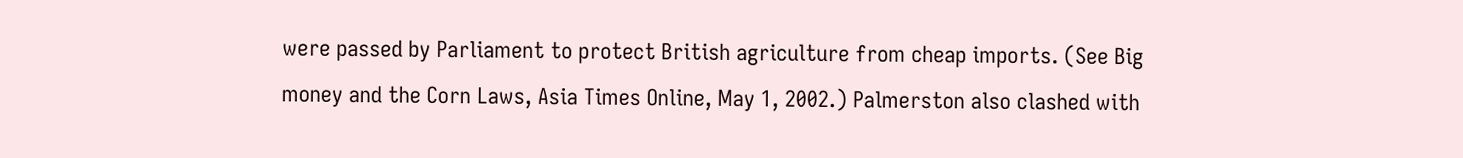were passed by Parliament to protect British agriculture from cheap imports. (See Big money and the Corn Laws, Asia Times Online, May 1, 2002.) Palmerston also clashed with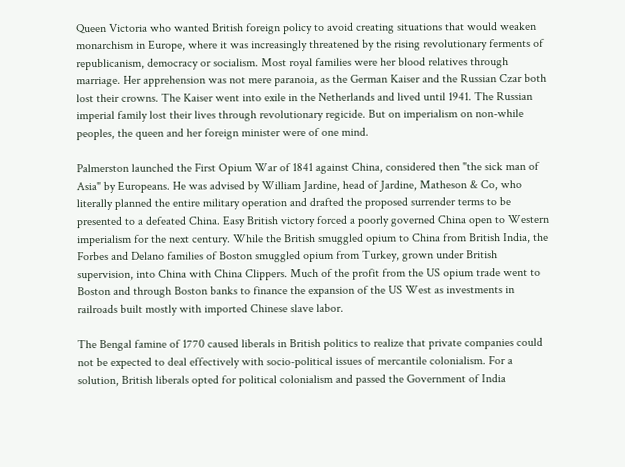Queen Victoria who wanted British foreign policy to avoid creating situations that would weaken monarchism in Europe, where it was increasingly threatened by the rising revolutionary ferments of republicanism, democracy or socialism. Most royal families were her blood relatives through marriage. Her apprehension was not mere paranoia, as the German Kaiser and the Russian Czar both lost their crowns. The Kaiser went into exile in the Netherlands and lived until 1941. The Russian imperial family lost their lives through revolutionary regicide. But on imperialism on non-while peoples, the queen and her foreign minister were of one mind.

Palmerston launched the First Opium War of 1841 against China, considered then "the sick man of Asia" by Europeans. He was advised by William Jardine, head of Jardine, Matheson & Co, who literally planned the entire military operation and drafted the proposed surrender terms to be presented to a defeated China. Easy British victory forced a poorly governed China open to Western imperialism for the next century. While the British smuggled opium to China from British India, the Forbes and Delano families of Boston smuggled opium from Turkey, grown under British supervision, into China with China Clippers. Much of the profit from the US opium trade went to Boston and through Boston banks to finance the expansion of the US West as investments in railroads built mostly with imported Chinese slave labor.

The Bengal famine of 1770 caused liberals in British politics to realize that private companies could not be expected to deal effectively with socio-political issues of mercantile colonialism. For a solution, British liberals opted for political colonialism and passed the Government of India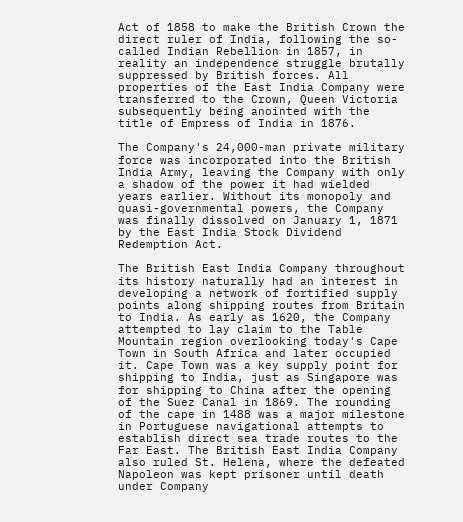Act of 1858 to make the British Crown the direct ruler of India, following the so-called Indian Rebellion in 1857, in reality an independence struggle brutally suppressed by British forces. All properties of the East India Company were transferred to the Crown, Queen Victoria subsequently being anointed with the title of Empress of India in 1876.

The Company's 24,000-man private military force was incorporated into the British India Army, leaving the Company with only a shadow of the power it had wielded years earlier. Without its monopoly and quasi-governmental powers, the Company was finally dissolved on January 1, 1871 by the East India Stock Dividend Redemption Act.

The British East India Company throughout its history naturally had an interest in developing a network of fortified supply points along shipping routes from Britain to India. As early as 1620, the Company attempted to lay claim to the Table Mountain region overlooking today's Cape Town in South Africa and later occupied it. Cape Town was a key supply point for shipping to India, just as Singapore was for shipping to China after the opening of the Suez Canal in 1869. The rounding of the cape in 1488 was a major milestone in Portuguese navigational attempts to establish direct sea trade routes to the Far East. The British East India Company also ruled St. Helena, where the defeated Napoleon was kept prisoner until death under Company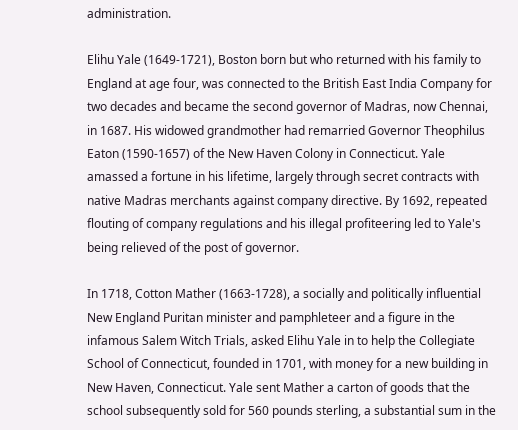administration.

Elihu Yale (1649-1721), Boston born but who returned with his family to England at age four, was connected to the British East India Company for two decades and became the second governor of Madras, now Chennai, in 1687. His widowed grandmother had remarried Governor Theophilus Eaton (1590-1657) of the New Haven Colony in Connecticut. Yale amassed a fortune in his lifetime, largely through secret contracts with native Madras merchants against company directive. By 1692, repeated flouting of company regulations and his illegal profiteering led to Yale's being relieved of the post of governor.

In 1718, Cotton Mather (1663-1728), a socially and politically influential New England Puritan minister and pamphleteer and a figure in the infamous Salem Witch Trials, asked Elihu Yale in to help the Collegiate School of Connecticut, founded in 1701, with money for a new building in New Haven, Connecticut. Yale sent Mather a carton of goods that the school subsequently sold for 560 pounds sterling, a substantial sum in the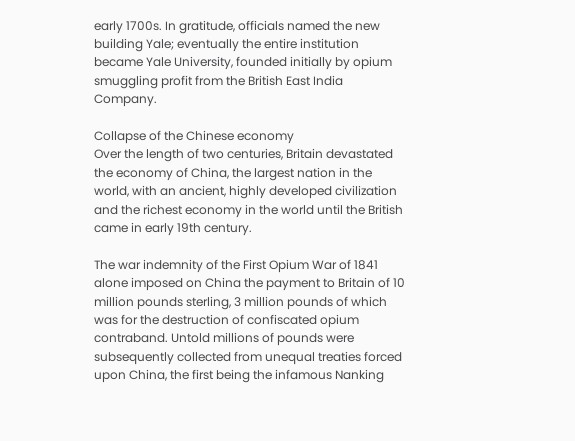early 1700s. In gratitude, officials named the new building Yale; eventually the entire institution became Yale University, founded initially by opium smuggling profit from the British East India Company.

Collapse of the Chinese economy
Over the length of two centuries, Britain devastated the economy of China, the largest nation in the world, with an ancient, highly developed civilization and the richest economy in the world until the British came in early 19th century.

The war indemnity of the First Opium War of 1841 alone imposed on China the payment to Britain of 10 million pounds sterling, 3 million pounds of which was for the destruction of confiscated opium contraband. Untold millions of pounds were subsequently collected from unequal treaties forced upon China, the first being the infamous Nanking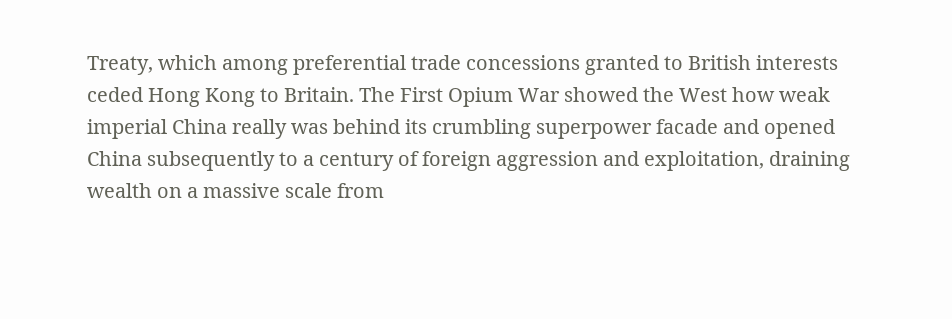Treaty, which among preferential trade concessions granted to British interests ceded Hong Kong to Britain. The First Opium War showed the West how weak imperial China really was behind its crumbling superpower facade and opened China subsequently to a century of foreign aggression and exploitation, draining wealth on a massive scale from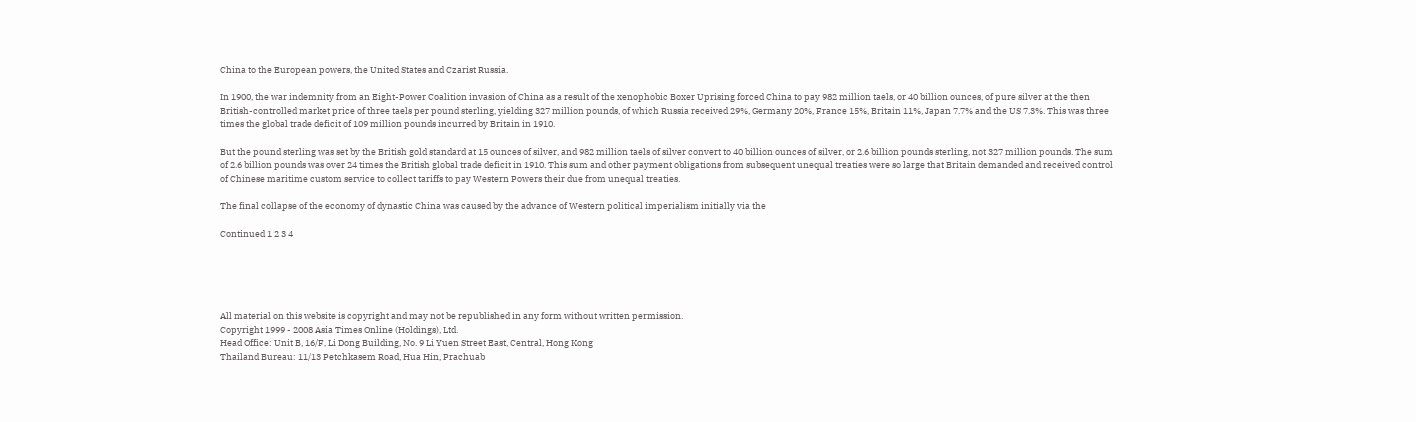China to the European powers, the United States and Czarist Russia.

In 1900, the war indemnity from an Eight-Power Coalition invasion of China as a result of the xenophobic Boxer Uprising forced China to pay 982 million taels, or 40 billion ounces, of pure silver at the then British-controlled market price of three taels per pound sterling, yielding 327 million pounds, of which Russia received 29%, Germany 20%, France 15%, Britain 11%, Japan 7.7% and the US 7.3%. This was three times the global trade deficit of 109 million pounds incurred by Britain in 1910.

But the pound sterling was set by the British gold standard at 15 ounces of silver, and 982 million taels of silver convert to 40 billion ounces of silver, or 2.6 billion pounds sterling, not 327 million pounds. The sum of 2.6 billion pounds was over 24 times the British global trade deficit in 1910. This sum and other payment obligations from subsequent unequal treaties were so large that Britain demanded and received control of Chinese maritime custom service to collect tariffs to pay Western Powers their due from unequal treaties.

The final collapse of the economy of dynastic China was caused by the advance of Western political imperialism initially via the

Continued 1 2 3 4





All material on this website is copyright and may not be republished in any form without written permission.
Copyright 1999 - 2008 Asia Times Online (Holdings), Ltd.
Head Office: Unit B, 16/F, Li Dong Building, No. 9 Li Yuen Street East, Central, Hong Kong
Thailand Bureau: 11/13 Petchkasem Road, Hua Hin, Prachuab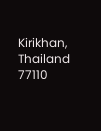Kirikhan, Thailand 77110